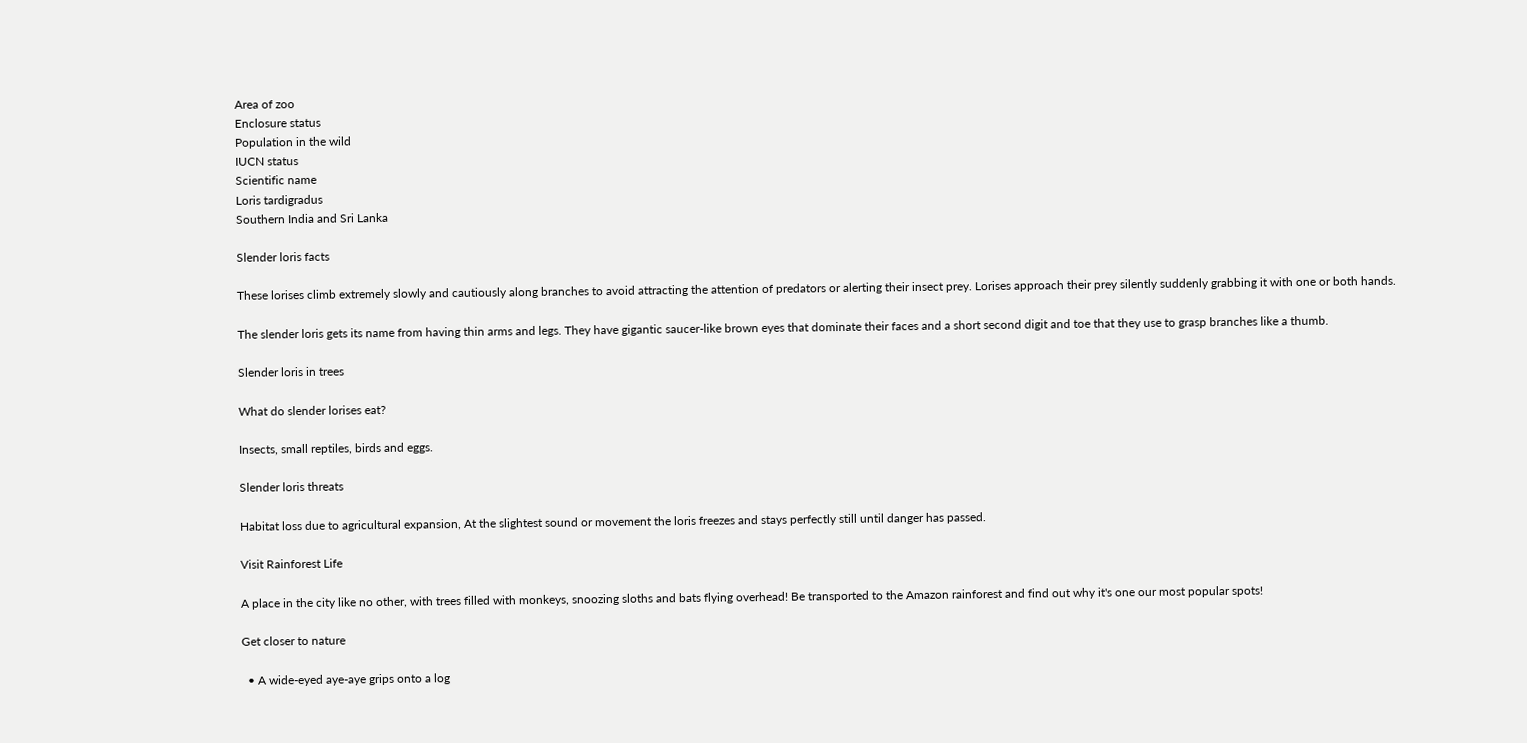Area of zoo
Enclosure status
Population in the wild
IUCN status
Scientific name
Loris tardigradus
Southern India and Sri Lanka

Slender loris facts

These lorises climb extremely slowly and cautiously along branches to avoid attracting the attention of predators or alerting their insect prey. Lorises approach their prey silently suddenly grabbing it with one or both hands.

The slender loris gets its name from having thin arms and legs. They have gigantic saucer-like brown eyes that dominate their faces and a short second digit and toe that they use to grasp branches like a thumb.

Slender loris in trees

What do slender lorises eat?

Insects, small reptiles, birds and eggs.

Slender loris threats

Habitat loss due to agricultural expansion, At the slightest sound or movement the loris freezes and stays perfectly still until danger has passed.

Visit Rainforest Life

A place in the city like no other, with trees filled with monkeys, snoozing sloths and bats flying overhead! Be transported to the Amazon rainforest and find out why it's one our most popular spots!

Get closer to nature

  • A wide-eyed aye-aye grips onto a log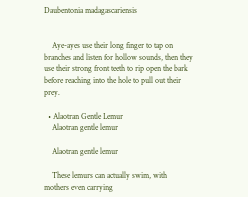Daubentonia madagascariensis


    Aye-ayes use their long finger to tap on branches and listen for hollow sounds, then they use their strong front teeth to rip open the bark before reaching into the hole to pull out their prey.

  • Alaotran Gentle Lemur
    Alaotran gentle lemur

    Alaotran gentle lemur

    These lemurs can actually swim, with mothers even carrying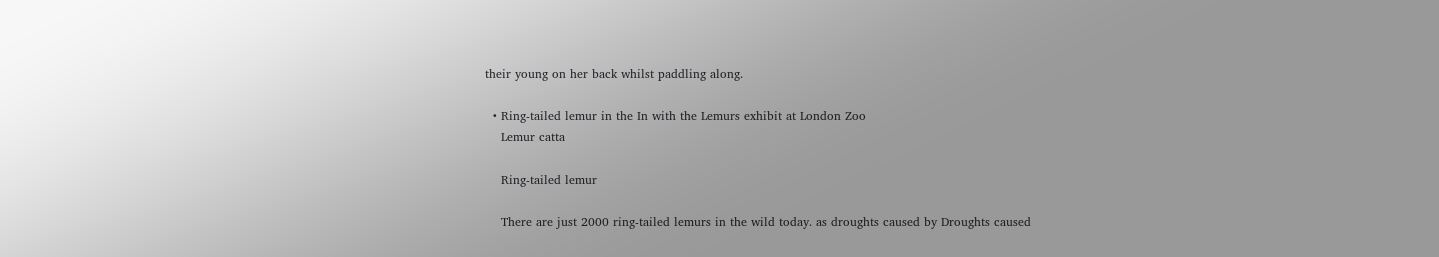their young on her back whilst paddling along.

  • Ring-tailed lemur in the In with the Lemurs exhibit at London Zoo
    Lemur catta

    Ring-tailed lemur

    There are just 2000 ring-tailed lemurs in the wild today. as droughts caused by Droughts caused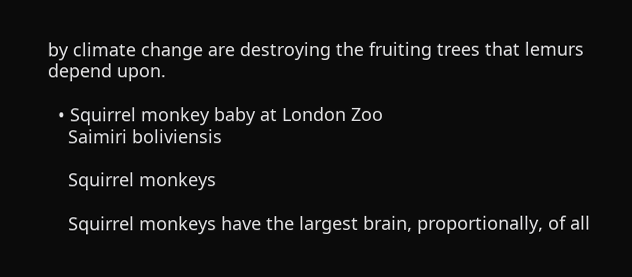by climate change are destroying the fruiting trees that lemurs depend upon.

  • Squirrel monkey baby at London Zoo
    Saimiri boliviensis

    Squirrel monkeys

    Squirrel monkeys have the largest brain, proportionally, of all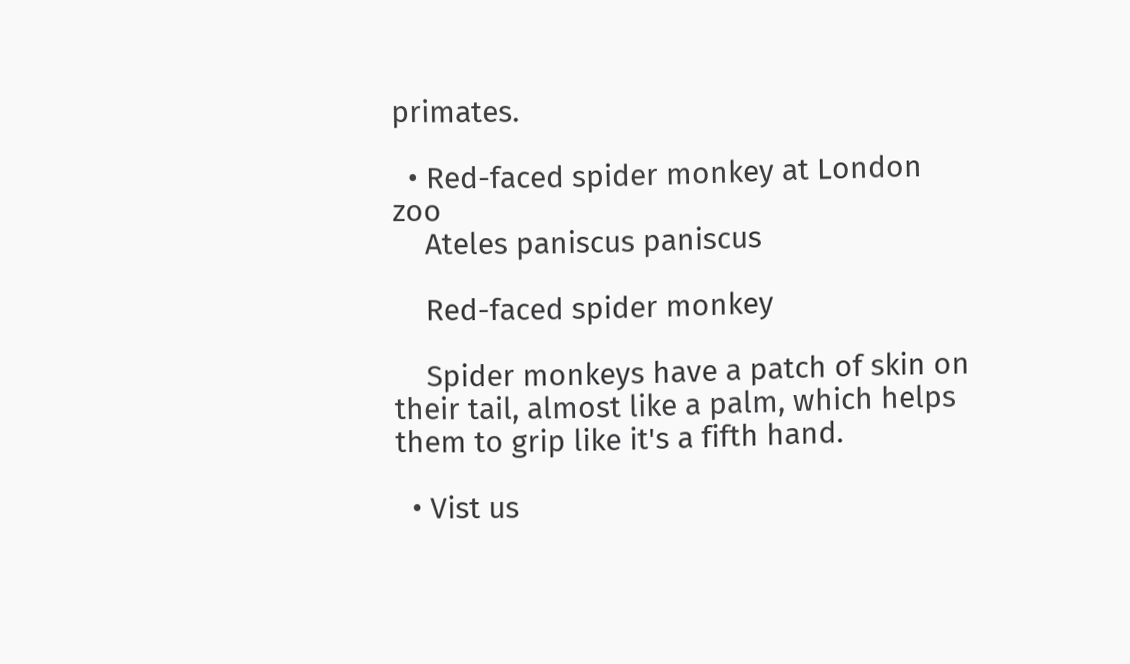primates.

  • Red-faced spider monkey at London zoo
    Ateles paniscus paniscus

    Red-faced spider monkey

    Spider monkeys have a patch of skin on their tail, almost like a palm, which helps them to grip like it's a fifth hand.

  • Vist us